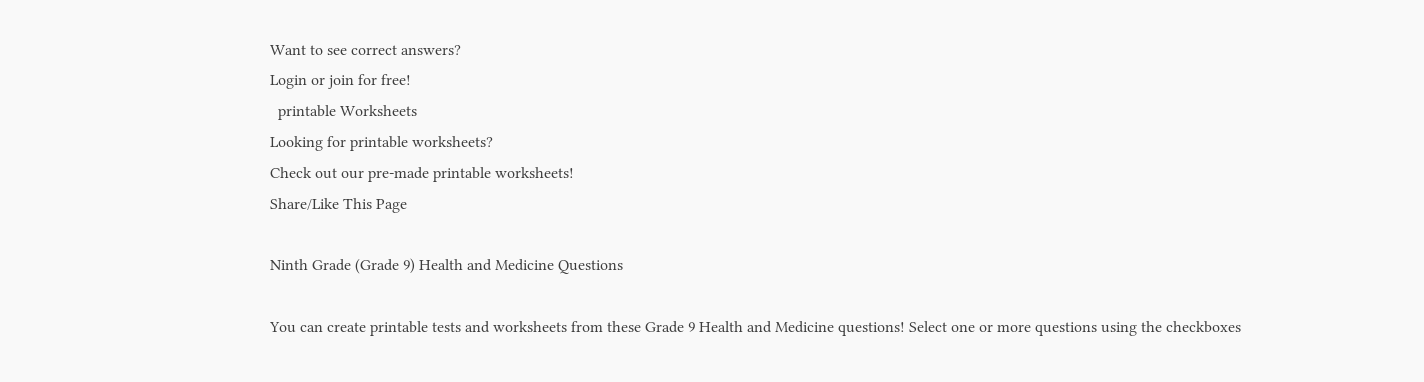Want to see correct answers?
Login or join for free!
  printable Worksheets
Looking for printable worksheets?
Check out our pre-made printable worksheets!
Share/Like This Page

Ninth Grade (Grade 9) Health and Medicine Questions

You can create printable tests and worksheets from these Grade 9 Health and Medicine questions! Select one or more questions using the checkboxes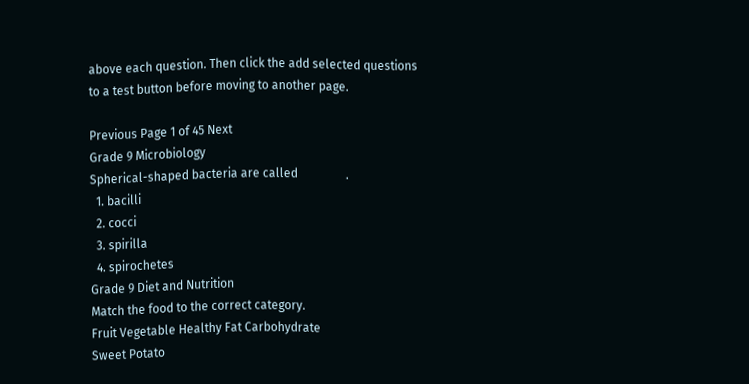above each question. Then click the add selected questions to a test button before moving to another page.

Previous Page 1 of 45 Next
Grade 9 Microbiology
Spherical-shaped bacteria are called                .
  1. bacilli
  2. cocci
  3. spirilla
  4. spirochetes
Grade 9 Diet and Nutrition
Match the food to the correct category.
Fruit Vegetable Healthy Fat Carbohydrate
Sweet Potato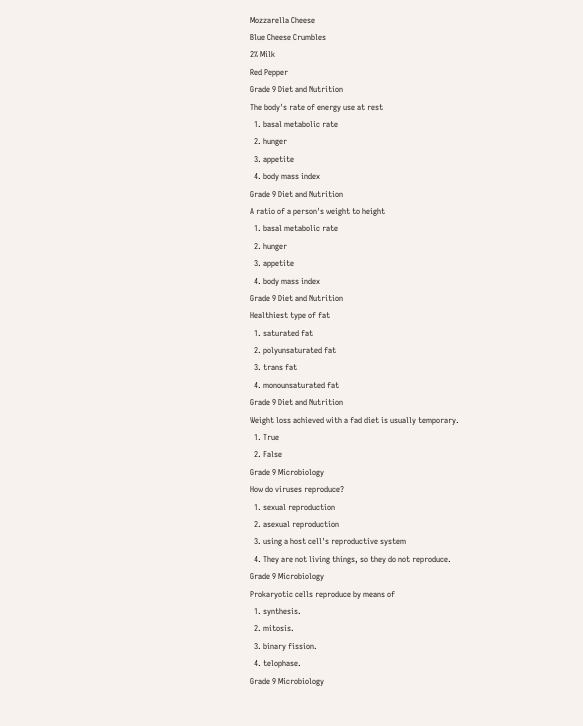Mozzarella Cheese
Blue Cheese Crumbles
2% Milk
Red Pepper
Grade 9 Diet and Nutrition
The body's rate of energy use at rest
  1. basal metabolic rate
  2. hunger
  3. appetite
  4. body mass index
Grade 9 Diet and Nutrition
A ratio of a person's weight to height
  1. basal metabolic rate
  2. hunger
  3. appetite
  4. body mass index
Grade 9 Diet and Nutrition
Healthiest type of fat
  1. saturated fat
  2. polyunsaturated fat
  3. trans fat
  4. monounsaturated fat
Grade 9 Diet and Nutrition
Weight loss achieved with a fad diet is usually temporary.
  1. True
  2. False
Grade 9 Microbiology
How do viruses reproduce?
  1. sexual reproduction
  2. asexual reproduction
  3. using a host cell's reproductive system
  4. They are not living things, so they do not reproduce.
Grade 9 Microbiology
Prokaryotic cells reproduce by means of
  1. synthesis.
  2. mitosis.
  3. binary fission.
  4. telophase.
Grade 9 Microbiology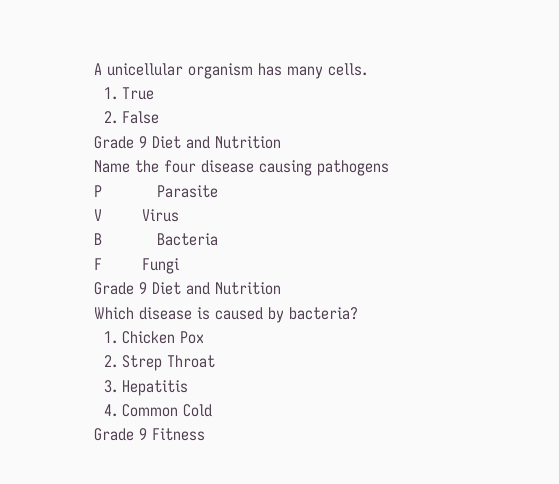A unicellular organism has many cells.
  1. True
  2. False
Grade 9 Diet and Nutrition
Name the four disease causing pathogens
P           Parasite
V        Virus
B           Bacteria
F        Fungi
Grade 9 Diet and Nutrition
Which disease is caused by bacteria?
  1. Chicken Pox
  2. Strep Throat
  3. Hepatitis
  4. Common Cold
Grade 9 Fitness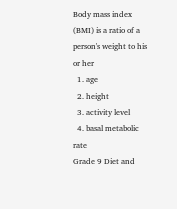Body mass index (BMI) is a ratio of a person's weight to his or her
  1. age
  2. height
  3. activity level
  4. basal metabolic rate
Grade 9 Diet and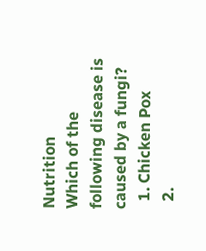Nutrition
Which of the following disease is caused by a fungi?
  1. Chicken Pox
  2.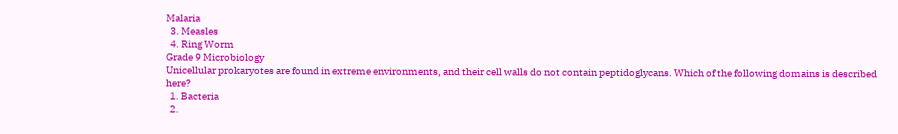Malaria
  3. Measles
  4. Ring Worm
Grade 9 Microbiology
Unicellular prokaryotes are found in extreme environments, and their cell walls do not contain peptidoglycans. Which of the following domains is described here?
  1. Bacteria
  2.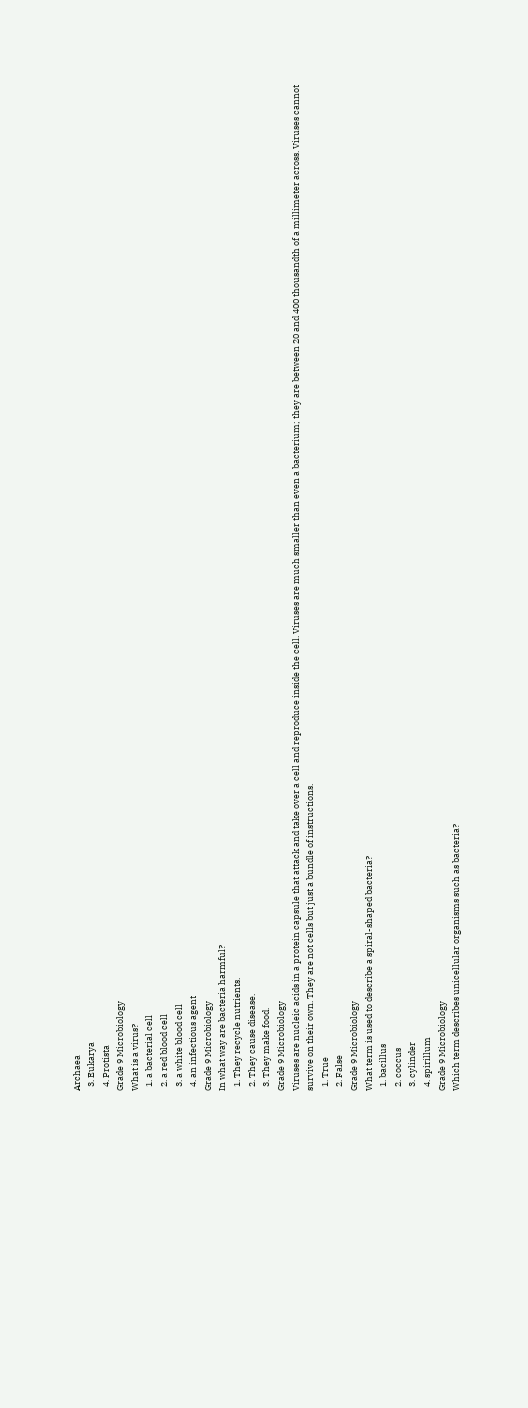Archaea
  3. Eukarya
  4. Protista
Grade 9 Microbiology
What is a virus?
  1. a bacterial cell
  2. a red blood cell
  3. a white blood cell
  4. an infectious agent
Grade 9 Microbiology
In what way are bacteria harmful?
  1. They recycle nutrients.
  2. They cause disease.
  3. They make food.
Grade 9 Microbiology
Viruses are nucleic acids in a protein capsule that attack and take over a cell and reproduce inside the cell. Viruses are much smaller than even a bacterium; they are between 20 and 400 thousandth of a millimeter across. Viruses cannot survive on their own. They are not cells but just a bundle of instructions.
  1. True
  2. False
Grade 9 Microbiology
What term is used to describe a spiral-shaped bacteria?
  1. bacillus
  2. coccus
  3. cylinder
  4. spirillum
Grade 9 Microbiology
Which term describes unicellular organisms such as bacteria?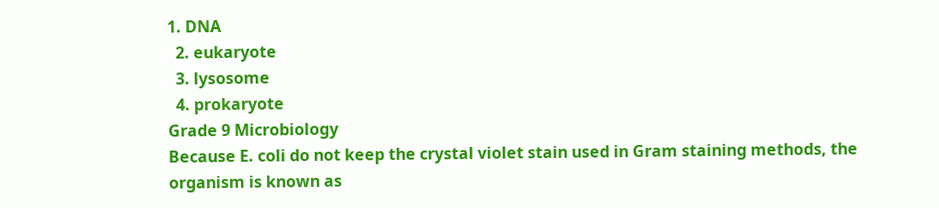1. DNA
  2. eukaryote
  3. lysosome
  4. prokaryote
Grade 9 Microbiology
Because E. coli do not keep the crystal violet stain used in Gram staining methods, the organism is known as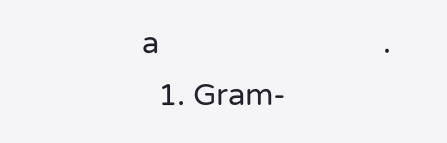a                            .
  1. Gram-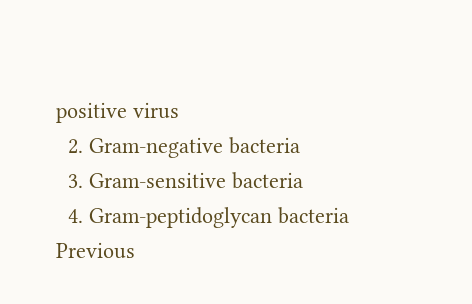positive virus
  2. Gram-negative bacteria
  3. Gram-sensitive bacteria
  4. Gram-peptidoglycan bacteria
Previous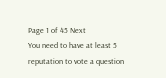Page 1 of 45 Next
You need to have at least 5 reputation to vote a question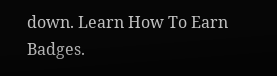down. Learn How To Earn Badges.